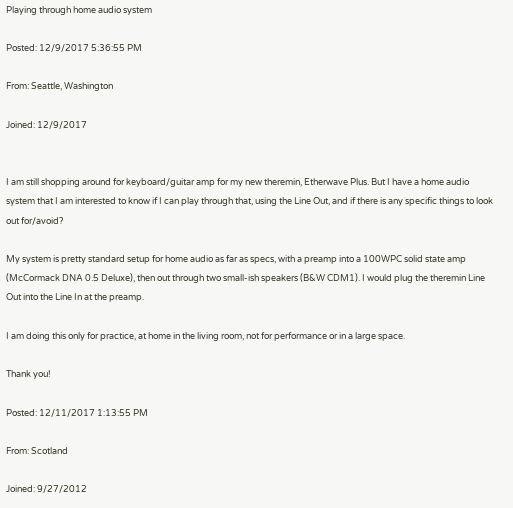Playing through home audio system

Posted: 12/9/2017 5:36:55 PM

From: Seattle, Washington

Joined: 12/9/2017


I am still shopping around for keyboard/guitar amp for my new theremin, Etherwave Plus. But I have a home audio system that I am interested to know if I can play through that, using the Line Out, and if there is any specific things to look out for/avoid?

My system is pretty standard setup for home audio as far as specs, with a preamp into a 100WPC solid state amp (McCormack DNA 0.5 Deluxe), then out through two small-ish speakers (B&W CDM1). I would plug the theremin Line Out into the Line In at the preamp.

I am doing this only for practice, at home in the living room, not for performance or in a large space.

Thank you!

Posted: 12/11/2017 1:13:55 PM

From: Scotland

Joined: 9/27/2012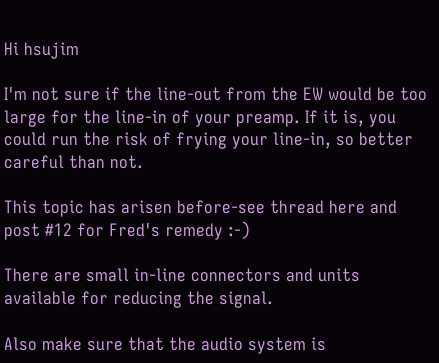Hi hsujim

I'm not sure if the line-out from the EW would be too large for the line-in of your preamp. If it is, you could run the risk of frying your line-in, so better careful than not.

This topic has arisen before-see thread here and post #12 for Fred's remedy :-)

There are small in-line connectors and units available for reducing the signal.

Also make sure that the audio system is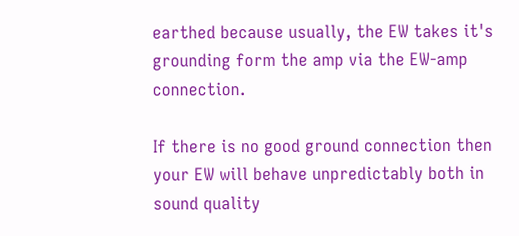earthed because usually, the EW takes it's grounding form the amp via the EW-amp connection.

If there is no good ground connection then your EW will behave unpredictably both in sound quality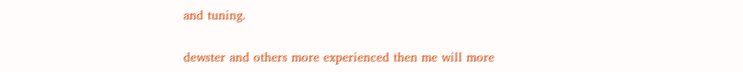and tuning.

dewster and others more experienced then me will more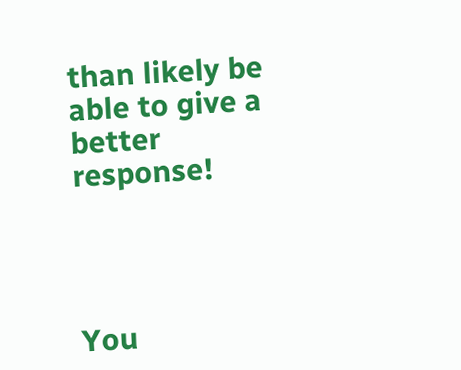than likely be able to give a better response!




You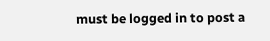must be logged in to post a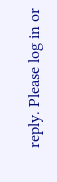reply. Please log in or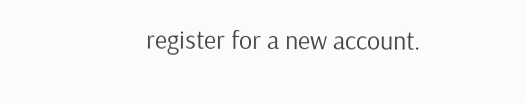register for a new account.